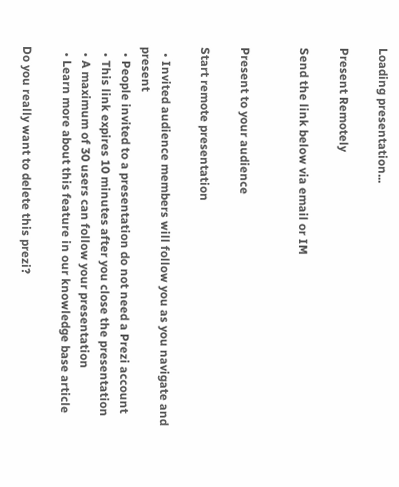Loading presentation...

Present Remotely

Send the link below via email or IM


Present to your audience

Start remote presentation

  • Invited audience members will follow you as you navigate and present
  • People invited to a presentation do not need a Prezi account
  • This link expires 10 minutes after you close the presentation
  • A maximum of 30 users can follow your presentation
  • Learn more about this feature in our knowledge base article

Do you really want to delete this prezi?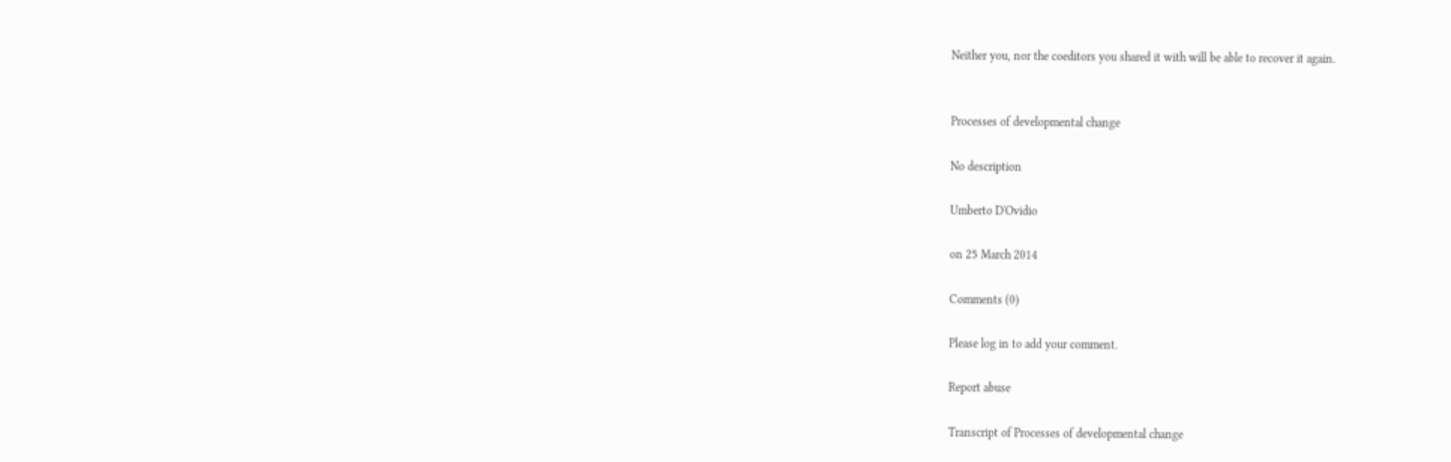Neither you, nor the coeditors you shared it with will be able to recover it again.


Processes of developmental change

No description

Umberto D'Ovidio

on 25 March 2014

Comments (0)

Please log in to add your comment.

Report abuse

Transcript of Processes of developmental change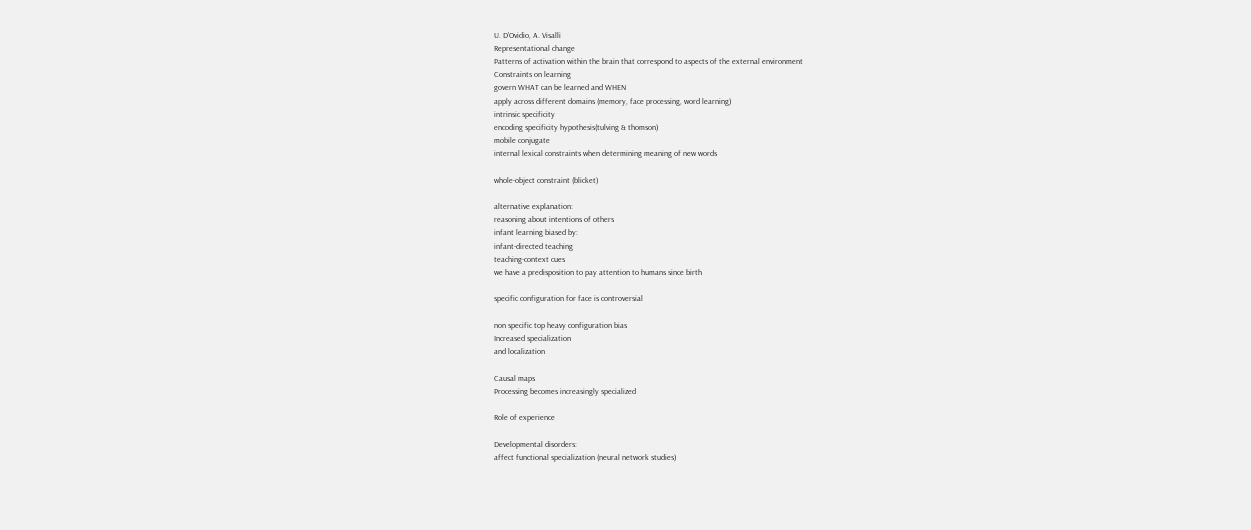U. D'Ovidio, A. Visalli
Representational change
Patterns of activation within the brain that correspond to aspects of the external environment
Constraints on learning
govern WHAT can be learned and WHEN
apply across different domains (memory, face processing, word learning)
intrinsic specificity
encoding specificity hypothesis(tulving & thomson)
mobile conjugate
internal lexical constraints when determining meaning of new words

whole-object constraint (blicket)

alternative explanation:
reasoning about intentions of others
infant learning biased by:
infant-directed teaching
teaching-context cues
we have a predisposition to pay attention to humans since birth

specific configuration for face is controversial

non specific top heavy configuration bias
Increased specialization
and localization

Causal maps
Processing becomes increasingly specialized

Role of experience

Developmental disorders:
affect functional specialization (neural network studies)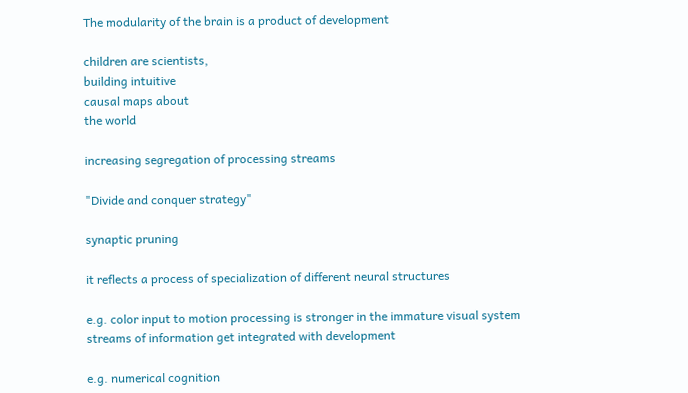The modularity of the brain is a product of development

children are scientists,
building intuitive
causal maps about
the world

increasing segregation of processing streams

"Divide and conquer strategy"

synaptic pruning

it reflects a process of specialization of different neural structures

e.g. color input to motion processing is stronger in the immature visual system
streams of information get integrated with development

e.g. numerical cognition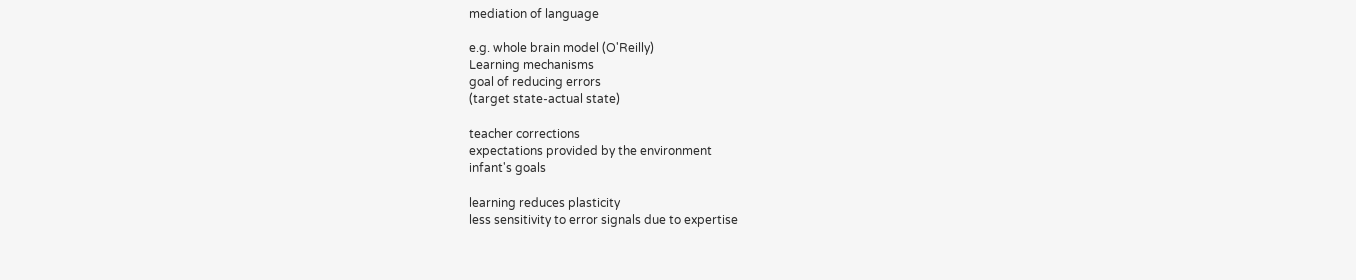mediation of language

e.g. whole brain model (O'Reilly)
Learning mechanisms
goal of reducing errors
(target state-actual state)

teacher corrections
expectations provided by the environment
infant's goals

learning reduces plasticity
less sensitivity to error signals due to expertise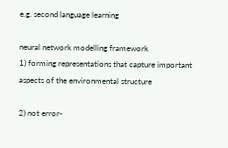e.g. second language learning

neural network modelling framework
1) forming representations that capture important aspects of the environmental structure

2) not error-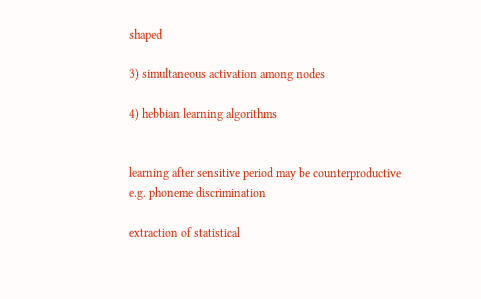shaped

3) simultaneous activation among nodes

4) hebbian learning algorithms


learning after sensitive period may be counterproductive
e.g. phoneme discrimination

extraction of statistical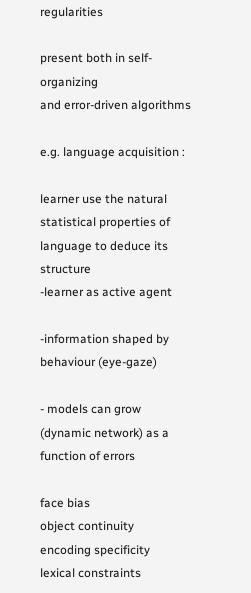regularities

present both in self-organizing
and error-driven algorithms

e.g. language acquisition :

learner use the natural statistical properties of language to deduce its structure
-learner as active agent

-information shaped by behaviour (eye-gaze)

- models can grow (dynamic network) as a function of errors

face bias
object continuity
encoding specificity
lexical constraints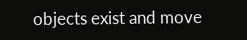objects exist and move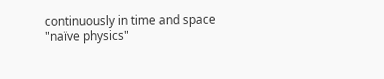continuously in time and space
"naïve physics"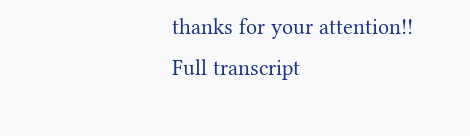thanks for your attention!!
Full transcript